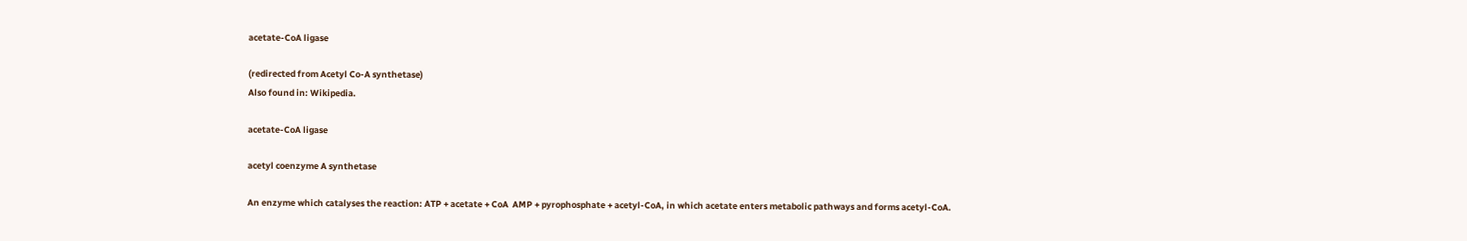acetate-CoA ligase

(redirected from Acetyl Co-A synthetase)
Also found in: Wikipedia.

acetate-CoA ligase

acetyl coenzyme A synthetase

An enzyme which catalyses the reaction: ATP + acetate + CoA  AMP + pyrophosphate + acetyl-CoA, in which acetate enters metabolic pathways and forms acetyl-CoA.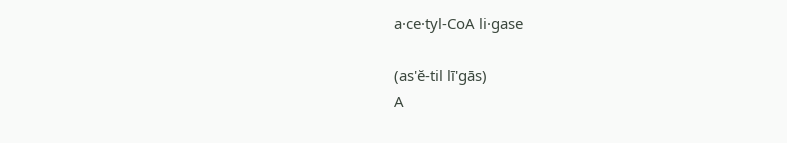a·ce·tyl-CoA li·gase

(as'ĕ-til lī'gās)
A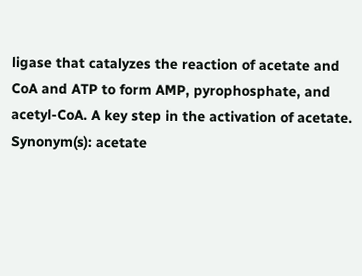ligase that catalyzes the reaction of acetate and CoA and ATP to form AMP, pyrophosphate, and acetyl-CoA. A key step in the activation of acetate.
Synonym(s): acetate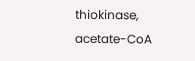thiokinase, acetate-CoA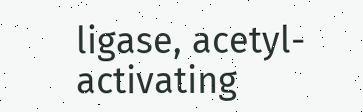ligase, acetyl-activating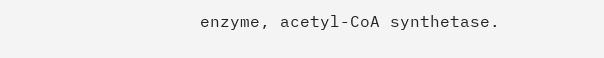enzyme, acetyl-CoA synthetase.